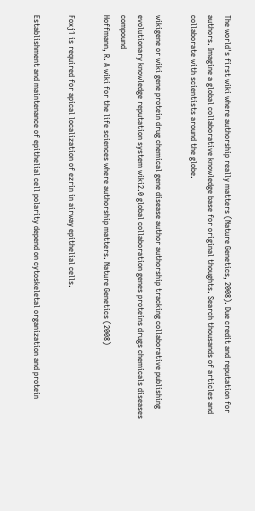The world's first wiki where authorship really matters (Nature Genetics, 2008). Due credit and reputation for authors. Imagine a global collaborative knowledge base for original thoughts. Search thousands of articles and collaborate with scientists around the globe.

wikigene or wiki gene protein drug chemical gene disease author authorship tracking collaborative publishing evolutionary knowledge reputation system wiki2.0 global collaboration genes proteins drugs chemicals diseases compound
Hoffmann, R. A wiki for the life sciences where authorship matters. Nature Genetics (2008)

Foxj1 is required for apical localization of ezrin in airway epithelial cells.

Establishment and maintenance of epithelial cell polarity depend on cytoskeletal organization and protein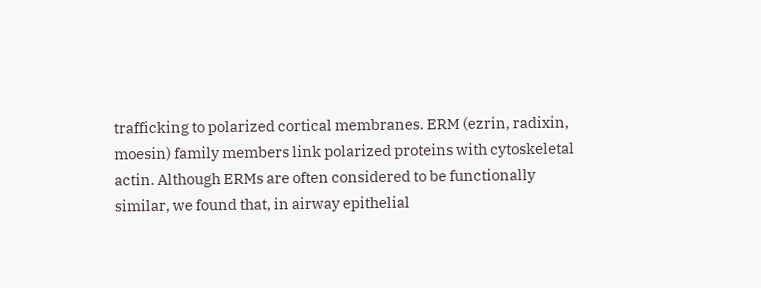trafficking to polarized cortical membranes. ERM (ezrin, radixin, moesin) family members link polarized proteins with cytoskeletal actin. Although ERMs are often considered to be functionally similar, we found that, in airway epithelial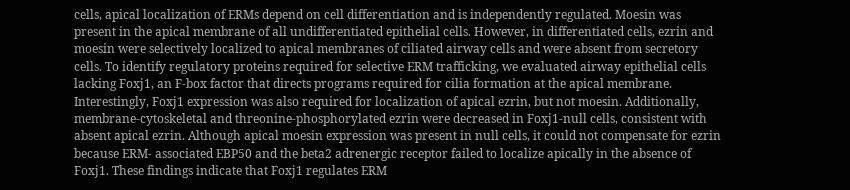cells, apical localization of ERMs depend on cell differentiation and is independently regulated. Moesin was present in the apical membrane of all undifferentiated epithelial cells. However, in differentiated cells, ezrin and moesin were selectively localized to apical membranes of ciliated airway cells and were absent from secretory cells. To identify regulatory proteins required for selective ERM trafficking, we evaluated airway epithelial cells lacking Foxj1, an F-box factor that directs programs required for cilia formation at the apical membrane. Interestingly, Foxj1 expression was also required for localization of apical ezrin, but not moesin. Additionally, membrane-cytoskeletal and threonine-phosphorylated ezrin were decreased in Foxj1-null cells, consistent with absent apical ezrin. Although apical moesin expression was present in null cells, it could not compensate for ezrin because ERM- associated EBP50 and the beta2 adrenergic receptor failed to localize apically in the absence of Foxj1. These findings indicate that Foxj1 regulates ERM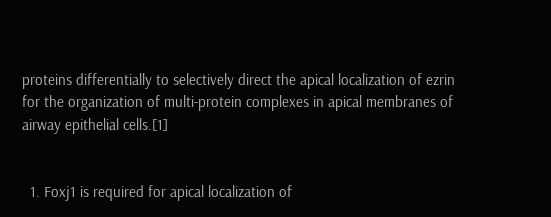proteins differentially to selectively direct the apical localization of ezrin for the organization of multi-protein complexes in apical membranes of airway epithelial cells.[1]


  1. Foxj1 is required for apical localization of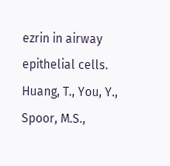ezrin in airway epithelial cells. Huang, T., You, Y., Spoor, M.S.,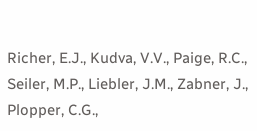Richer, E.J., Kudva, V.V., Paige, R.C., Seiler, M.P., Liebler, J.M., Zabner, J., Plopper, C.G.,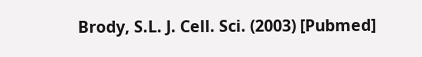Brody, S.L. J. Cell. Sci. (2003) [Pubmed]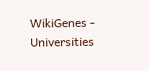WikiGenes - Universities